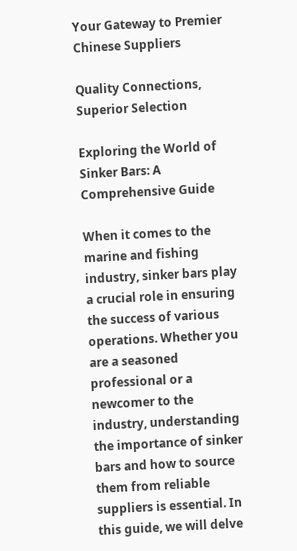Your Gateway to Premier Chinese Suppliers

Quality Connections, Superior Selection

Exploring the World of Sinker Bars: A Comprehensive Guide

When it comes to the marine and fishing industry, sinker bars play a crucial role in ensuring the success of various operations. Whether you are a seasoned professional or a newcomer to the industry, understanding the importance of sinker bars and how to source them from reliable suppliers is essential. In this guide, we will delve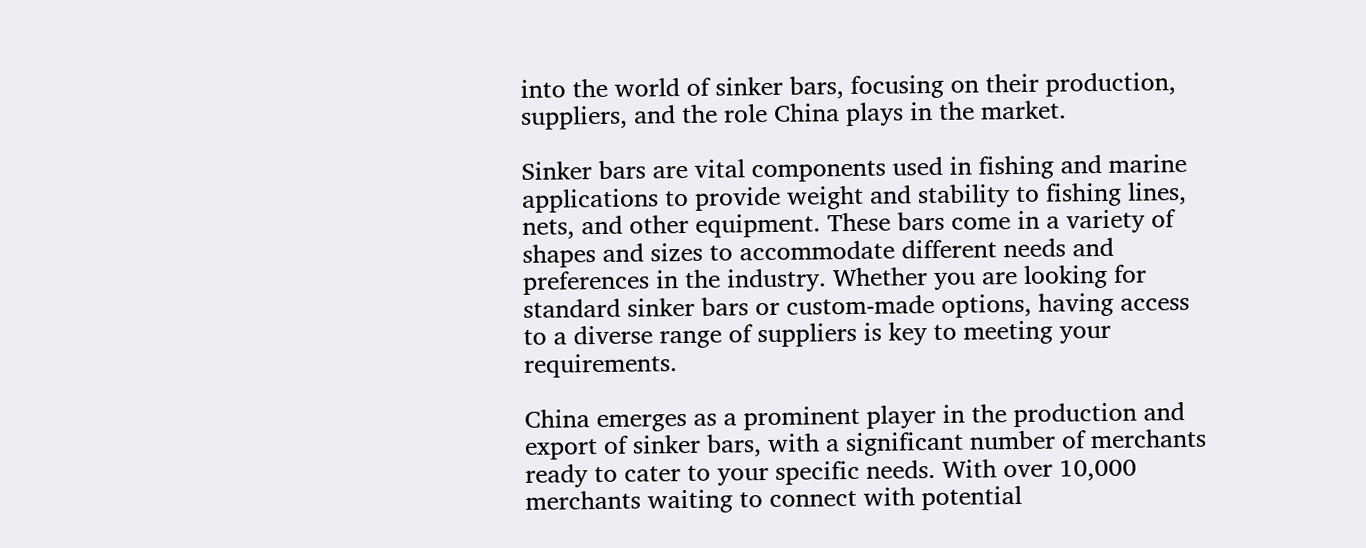into the world of sinker bars, focusing on their production, suppliers, and the role China plays in the market.

Sinker bars are vital components used in fishing and marine applications to provide weight and stability to fishing lines, nets, and other equipment. These bars come in a variety of shapes and sizes to accommodate different needs and preferences in the industry. Whether you are looking for standard sinker bars or custom-made options, having access to a diverse range of suppliers is key to meeting your requirements.

China emerges as a prominent player in the production and export of sinker bars, with a significant number of merchants ready to cater to your specific needs. With over 10,000 merchants waiting to connect with potential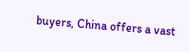buyers, China offers a vast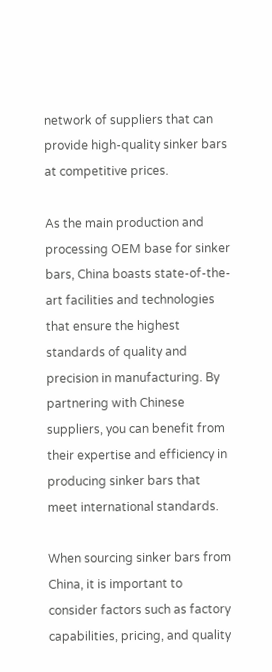network of suppliers that can provide high-quality sinker bars at competitive prices.

As the main production and processing OEM base for sinker bars, China boasts state-of-the-art facilities and technologies that ensure the highest standards of quality and precision in manufacturing. By partnering with Chinese suppliers, you can benefit from their expertise and efficiency in producing sinker bars that meet international standards.

When sourcing sinker bars from China, it is important to consider factors such as factory capabilities, pricing, and quality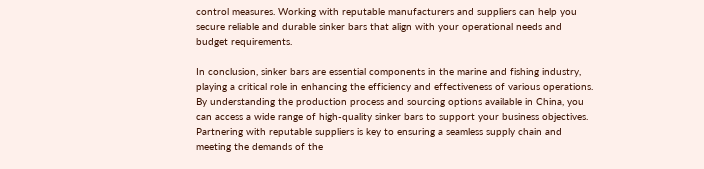control measures. Working with reputable manufacturers and suppliers can help you secure reliable and durable sinker bars that align with your operational needs and budget requirements.

In conclusion, sinker bars are essential components in the marine and fishing industry, playing a critical role in enhancing the efficiency and effectiveness of various operations. By understanding the production process and sourcing options available in China, you can access a wide range of high-quality sinker bars to support your business objectives. Partnering with reputable suppliers is key to ensuring a seamless supply chain and meeting the demands of the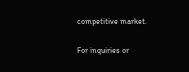competitive market.

For inquiries or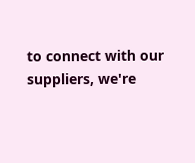to connect with our suppliers, we're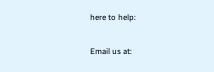here to help:

Email us at: